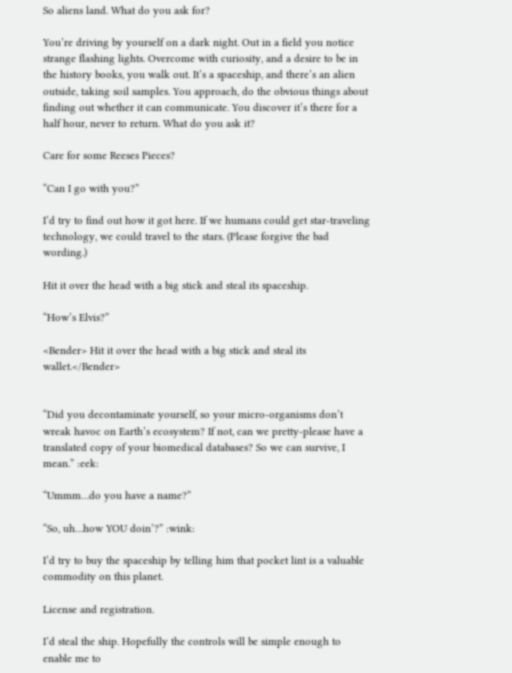So aliens land. What do you ask for?

You’re driving by yourself on a dark night. Out in a field you notice strange flashing lights. Overcome with curiosity, and a desire to be in the history books, you walk out. It’s a spaceship, and there’s an alien outside, taking soil samples. You approach, do the obvious things about finding out whether it can communicate. You discover it’s there for a half hour, never to return. What do you ask it?

Care for some Reeses Pieces?

“Can I go with you?”

I’d try to find out how it got here. If we humans could get star-traveling technology, we could travel to the stars. (Please forgive the bad wording.)

Hit it over the head with a big stick and steal its spaceship.

“How’s Elvis?”

<Bender> Hit it over the head with a big stick and steal its wallet.</Bender>


“Did you decontaminate yourself, so your micro-organisms don’t wreak havoc on Earth’s ecosystem? If not, can we pretty-please have a translated copy of your biomedical databases? So we can survive, I mean.” :eek:

“Ummm…do you have a name?”

“So, uh…how YOU doin’?” :wink:

I’d try to buy the spaceship by telling him that pocket lint is a valuable commodity on this planet.

License and registration.

I’d steal the ship. Hopefully the controls will be simple enough to enable me to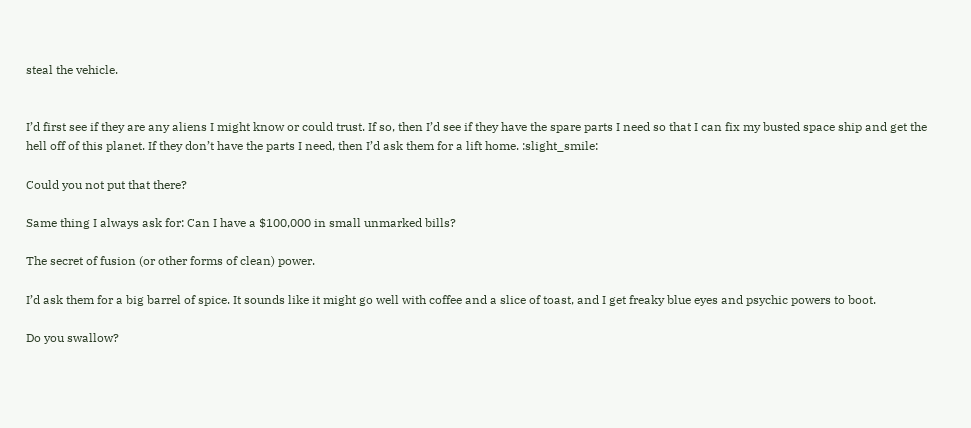steal the vehicle.


I’d first see if they are any aliens I might know or could trust. If so, then I’d see if they have the spare parts I need so that I can fix my busted space ship and get the hell off of this planet. If they don’t have the parts I need, then I’d ask them for a lift home. :slight_smile:

Could you not put that there?

Same thing I always ask for: Can I have a $100,000 in small unmarked bills?

The secret of fusion (or other forms of clean) power.

I’d ask them for a big barrel of spice. It sounds like it might go well with coffee and a slice of toast, and I get freaky blue eyes and psychic powers to boot.

Do you swallow?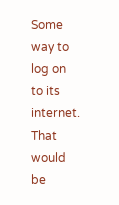Some way to log on to its internet. That would be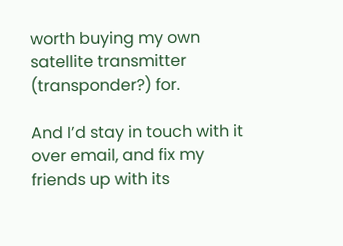worth buying my own satellite transmitter (transponder?) for.

And I’d stay in touch with it over email, and fix my friends up with its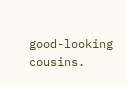good-looking cousins.